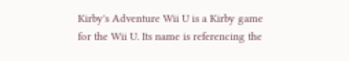Kirby's Adventure Wii U is a Kirby game for the Wii U. Its name is referencing the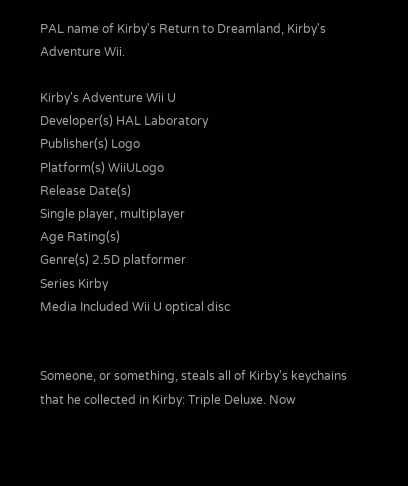PAL name of Kirby's Return to Dreamland, Kirby's Adventure Wii.

Kirby's Adventure Wii U
Developer(s) HAL Laboratory
Publisher(s) Logo
Platform(s) WiiULogo
Release Date(s)
Single player, multiplayer
Age Rating(s)
Genre(s) 2.5D platformer
Series Kirby
Media Included Wii U optical disc


Someone, or something, steals all of Kirby's keychains that he collected in Kirby: Triple Deluxe. Now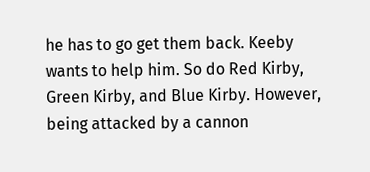he has to go get them back. Keeby wants to help him. So do Red Kirby, Green Kirby, and Blue Kirby. However, being attacked by a cannon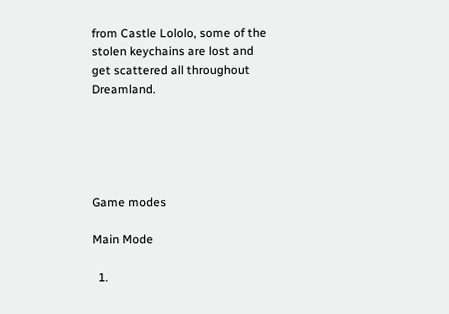from Castle Lololo, some of the stolen keychains are lost and get scattered all throughout Dreamland.





Game modes

Main Mode

  1.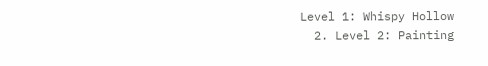Level 1: Whispy Hollow
  2. Level 2: Painting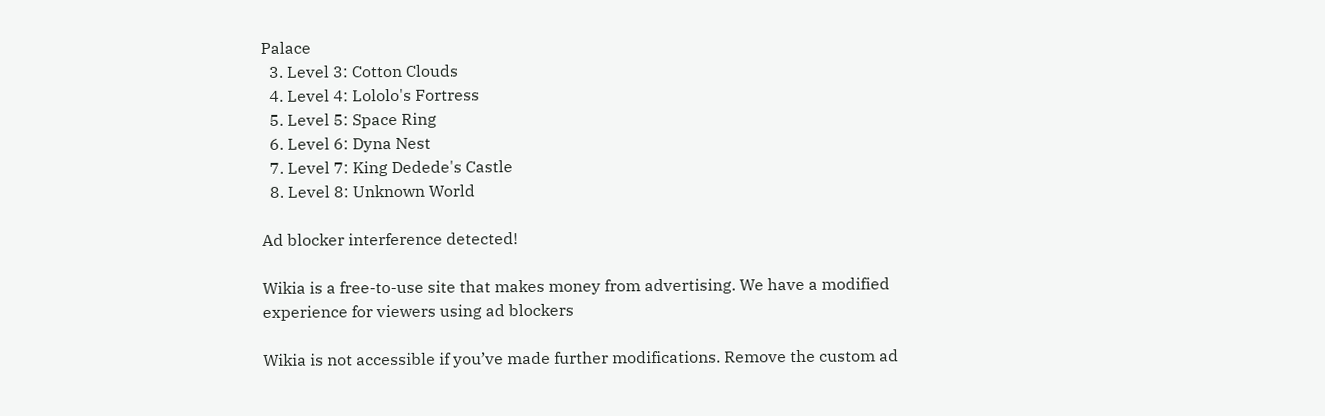Palace
  3. Level 3: Cotton Clouds
  4. Level 4: Lololo's Fortress
  5. Level 5: Space Ring
  6. Level 6: Dyna Nest
  7. Level 7: King Dedede's Castle
  8. Level 8: Unknown World

Ad blocker interference detected!

Wikia is a free-to-use site that makes money from advertising. We have a modified experience for viewers using ad blockers

Wikia is not accessible if you’ve made further modifications. Remove the custom ad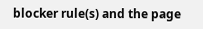blocker rule(s) and the page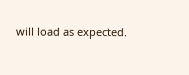will load as expected.